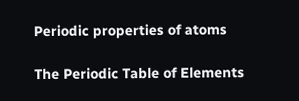Periodic properties of atoms

The Periodic Table of Elements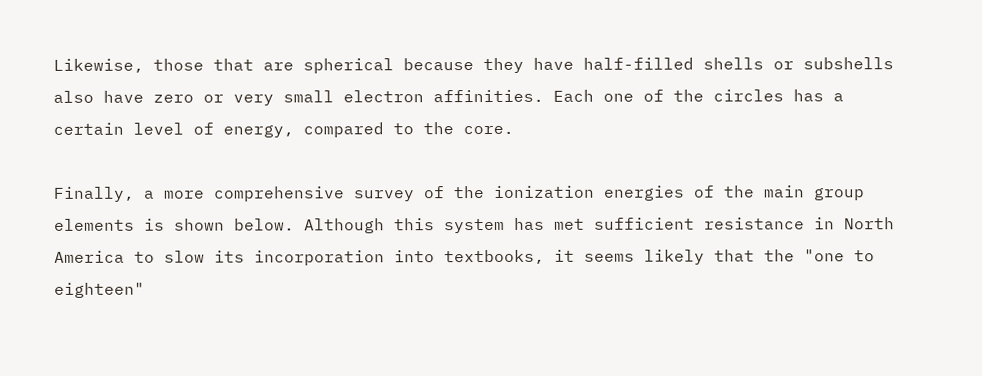Likewise, those that are spherical because they have half-filled shells or subshells also have zero or very small electron affinities. Each one of the circles has a certain level of energy, compared to the core.

Finally, a more comprehensive survey of the ionization energies of the main group elements is shown below. Although this system has met sufficient resistance in North America to slow its incorporation into textbooks, it seems likely that the "one to eighteen"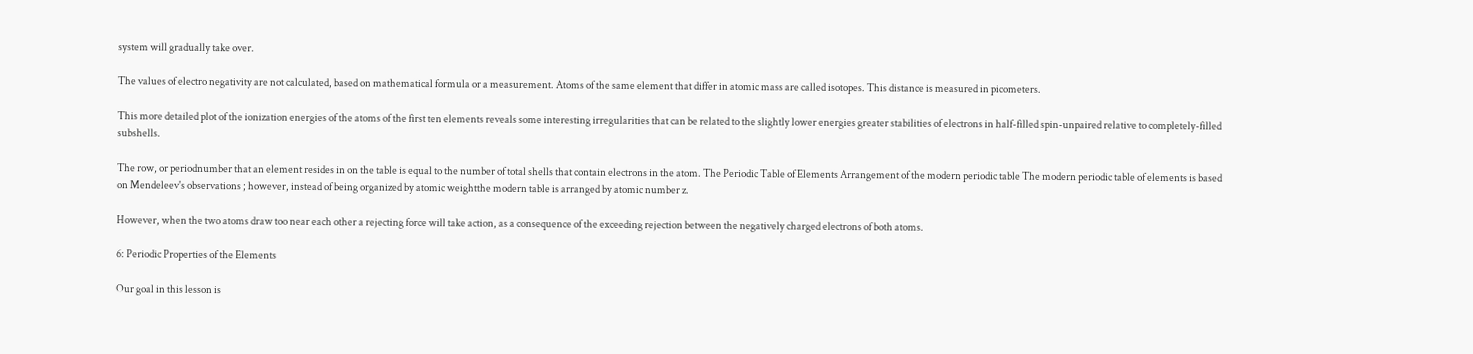system will gradually take over.

The values of electro negativity are not calculated, based on mathematical formula or a measurement. Atoms of the same element that differ in atomic mass are called isotopes. This distance is measured in picometers.

This more detailed plot of the ionization energies of the atoms of the first ten elements reveals some interesting irregularities that can be related to the slightly lower energies greater stabilities of electrons in half-filled spin-unpaired relative to completely-filled subshells.

The row, or periodnumber that an element resides in on the table is equal to the number of total shells that contain electrons in the atom. The Periodic Table of Elements Arrangement of the modern periodic table The modern periodic table of elements is based on Mendeleev's observations ; however, instead of being organized by atomic weightthe modern table is arranged by atomic number z.

However, when the two atoms draw too near each other a rejecting force will take action, as a consequence of the exceeding rejection between the negatively charged electrons of both atoms.

6: Periodic Properties of the Elements

Our goal in this lesson is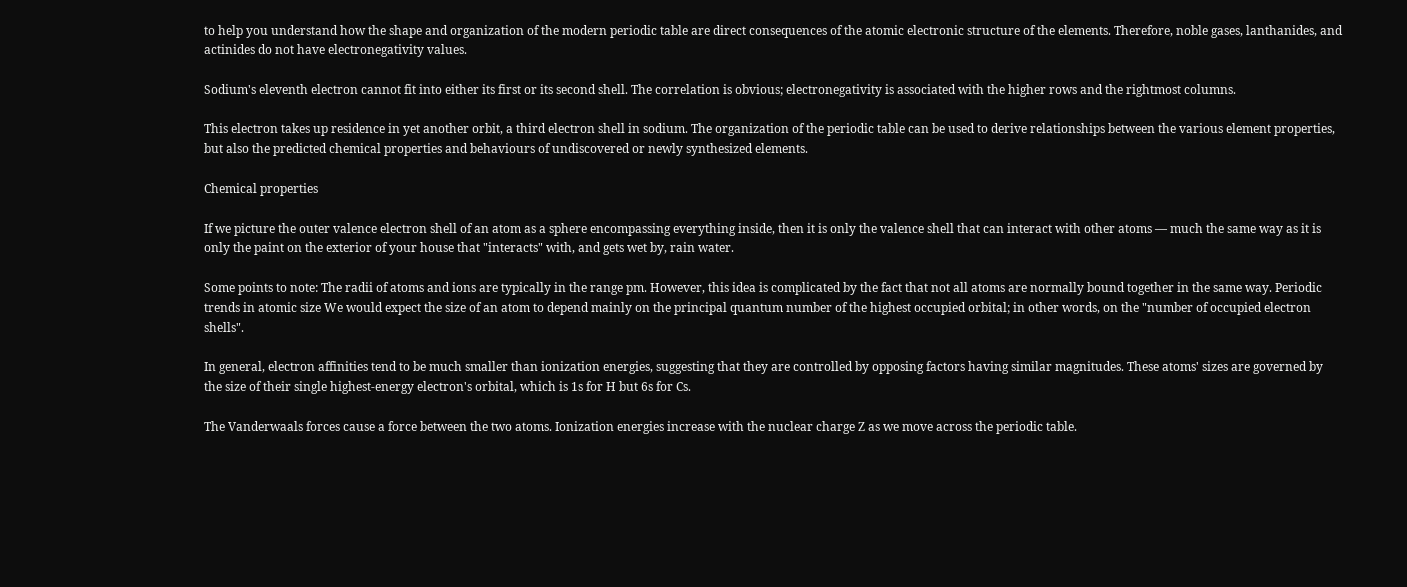to help you understand how the shape and organization of the modern periodic table are direct consequences of the atomic electronic structure of the elements. Therefore, noble gases, lanthanides, and actinides do not have electronegativity values.

Sodium's eleventh electron cannot fit into either its first or its second shell. The correlation is obvious; electronegativity is associated with the higher rows and the rightmost columns.

This electron takes up residence in yet another orbit, a third electron shell in sodium. The organization of the periodic table can be used to derive relationships between the various element properties, but also the predicted chemical properties and behaviours of undiscovered or newly synthesized elements.

Chemical properties

If we picture the outer valence electron shell of an atom as a sphere encompassing everything inside, then it is only the valence shell that can interact with other atoms — much the same way as it is only the paint on the exterior of your house that "interacts" with, and gets wet by, rain water.

Some points to note: The radii of atoms and ions are typically in the range pm. However, this idea is complicated by the fact that not all atoms are normally bound together in the same way. Periodic trends in atomic size We would expect the size of an atom to depend mainly on the principal quantum number of the highest occupied orbital; in other words, on the "number of occupied electron shells".

In general, electron affinities tend to be much smaller than ionization energies, suggesting that they are controlled by opposing factors having similar magnitudes. These atoms' sizes are governed by the size of their single highest-energy electron's orbital, which is 1s for H but 6s for Cs.

The Vanderwaals forces cause a force between the two atoms. Ionization energies increase with the nuclear charge Z as we move across the periodic table.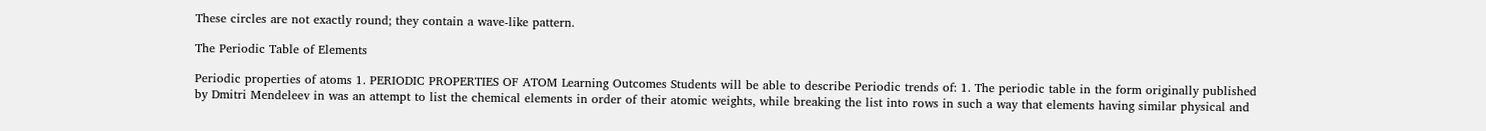These circles are not exactly round; they contain a wave-like pattern.

The Periodic Table of Elements

Periodic properties of atoms 1. PERIODIC PROPERTIES OF ATOM Learning Outcomes Students will be able to describe Periodic trends of: 1. The periodic table in the form originally published by Dmitri Mendeleev in was an attempt to list the chemical elements in order of their atomic weights, while breaking the list into rows in such a way that elements having similar physical and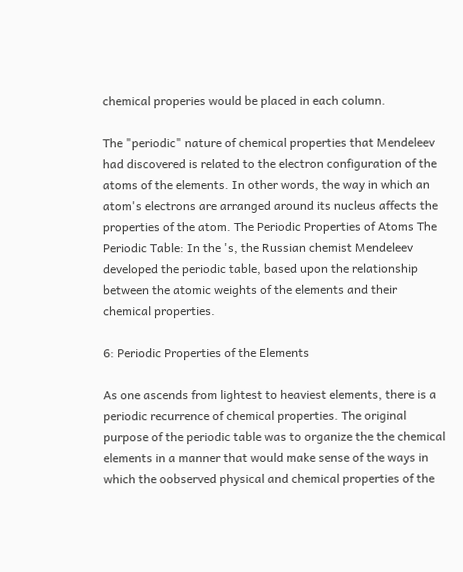chemical properies would be placed in each column.

The "periodic" nature of chemical properties that Mendeleev had discovered is related to the electron configuration of the atoms of the elements. In other words, the way in which an atom's electrons are arranged around its nucleus affects the properties of the atom. The Periodic Properties of Atoms The Periodic Table: In the 's, the Russian chemist Mendeleev developed the periodic table, based upon the relationship between the atomic weights of the elements and their chemical properties.

6: Periodic Properties of the Elements

As one ascends from lightest to heaviest elements, there is a periodic recurrence of chemical properties. The original purpose of the periodic table was to organize the the chemical elements in a manner that would make sense of the ways in which the oobserved physical and chemical properties of the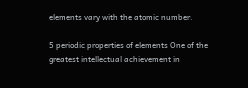elements vary with the atomic number.

5 periodic properties of elements One of the greatest intellectual achievement in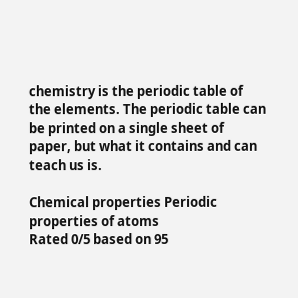chemistry is the periodic table of the elements. The periodic table can be printed on a single sheet of paper, but what it contains and can teach us is.

Chemical properties Periodic properties of atoms
Rated 0/5 based on 95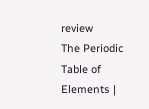review
The Periodic Table of Elements |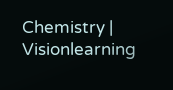Chemistry | Visionlearning